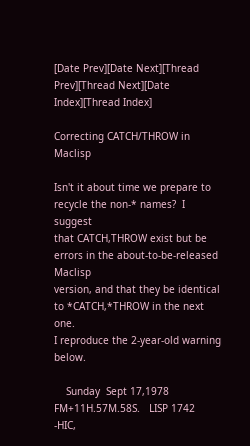[Date Prev][Date Next][Thread Prev][Thread Next][Date Index][Thread Index]

Correcting CATCH/THROW in Maclisp

Isn't it about time we prepare to recycle the non-* names?  I suggest
that CATCH,THROW exist but be errors in the about-to-be-released Maclisp
version, and that they be identical to *CATCH,*THROW in the next one.
I reproduce the 2-year-old warning below.

    Sunday  Sept 17,1978   FM+11H.57M.58S.   LISP 1742  -HIC,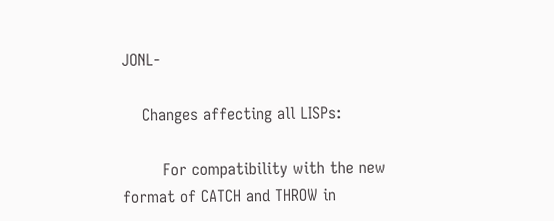JONL-

    Changes affecting all LISPs:

        For compatibility with the new format of CATCH and THROW in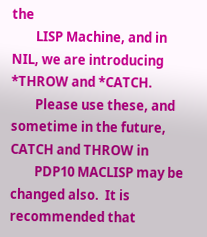the
        LISP Machine, and in NIL, we are introducing *THROW and *CATCH.
        Please use these, and sometime in the future, CATCH and THROW in
        PDP10 MACLISP may be changed also.  It is recommended that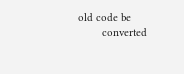old code be
        converted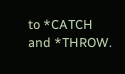to *CATCH and *THROW.